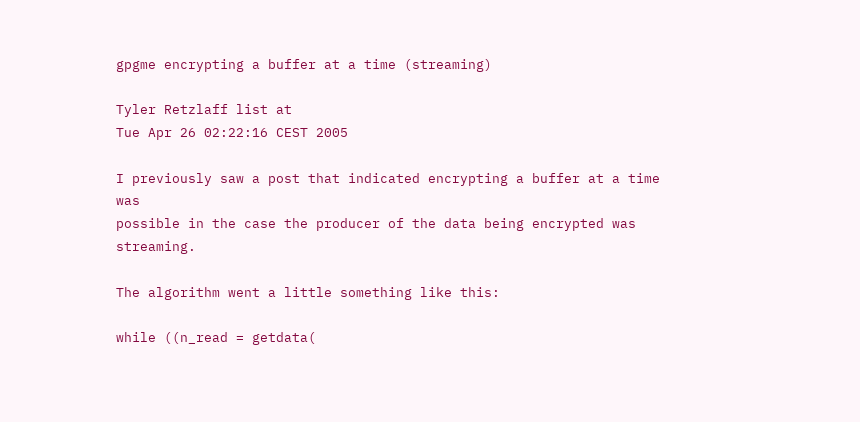gpgme encrypting a buffer at a time (streaming)

Tyler Retzlaff list at
Tue Apr 26 02:22:16 CEST 2005

I previously saw a post that indicated encrypting a buffer at a time was
possible in the case the producer of the data being encrypted was streaming.

The algorithm went a little something like this:

while ((n_read = getdata(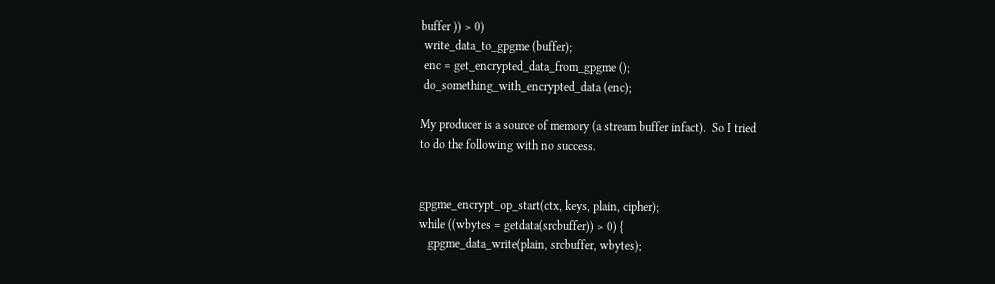buffer )) > 0)
 write_data_to_gpgme (buffer);
 enc = get_encrypted_data_from_gpgme ();
 do_something_with_encrypted_data (enc);

My producer is a source of memory (a stream buffer infact).  So I tried
to do the following with no success.


gpgme_encrypt_op_start(ctx, keys, plain, cipher);
while ((wbytes = getdata(srcbuffer)) > 0) {
   gpgme_data_write(plain, srcbuffer, wbytes);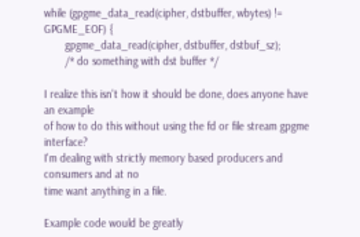while (gpgme_data_read(cipher, dstbuffer, wbytes) != GPGME_EOF) {
       gpgme_data_read(cipher, dstbuffer, dstbuf_sz);
       /* do something with dst buffer */

I realize this isn't how it should be done, does anyone have an example
of how to do this without using the fd or file stream gpgme interface?
I'm dealing with strictly memory based producers and consumers and at no
time want anything in a file.

Example code would be greatly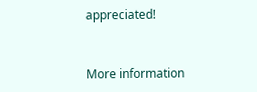appreciated!


More information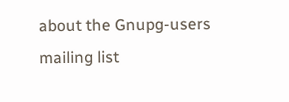about the Gnupg-users mailing list